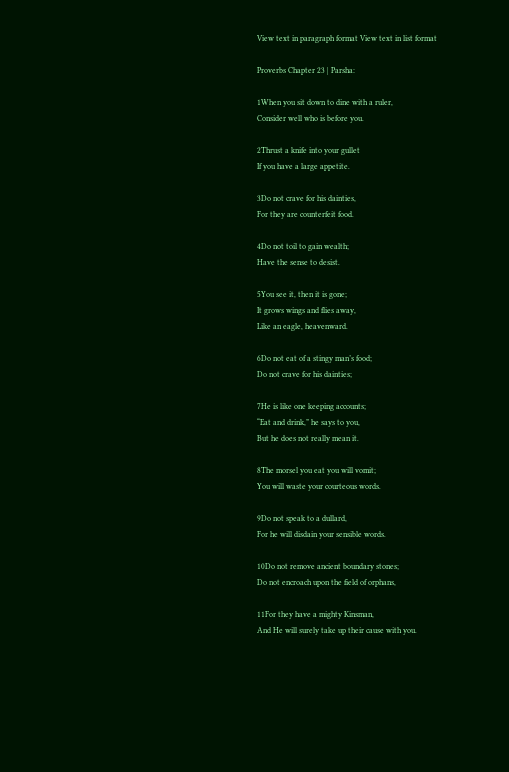View text in paragraph format View text in list format

Proverbs Chapter 23 | Parsha:

1When you sit down to dine with a ruler,
Consider well who is before you.

2Thrust a knife into your gullet
If you have a large appetite.

3Do not crave for his dainties,
For they are counterfeit food.

4Do not toil to gain wealth;
Have the sense to desist.

5You see it, then it is gone;
It grows wings and flies away,
Like an eagle, heavenward.

6Do not eat of a stingy man’s food;
Do not crave for his dainties;

7He is like one keeping accounts;
“Eat and drink,” he says to you,
But he does not really mean it.

8The morsel you eat you will vomit;
You will waste your courteous words.

9Do not speak to a dullard,
For he will disdain your sensible words.

10Do not remove ancient boundary stones;
Do not encroach upon the field of orphans,

11For they have a mighty Kinsman,
And He will surely take up their cause with you.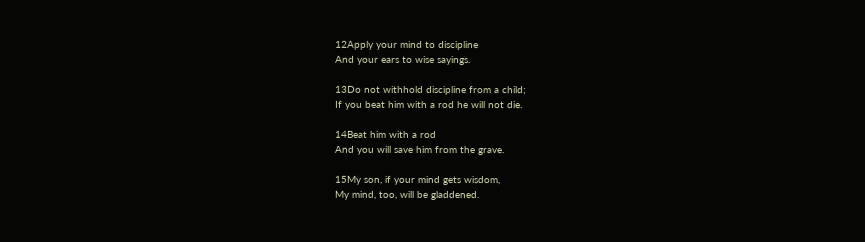12Apply your mind to discipline
And your ears to wise sayings.

13Do not withhold discipline from a child;
If you beat him with a rod he will not die.

14Beat him with a rod
And you will save him from the grave.

15My son, if your mind gets wisdom,
My mind, too, will be gladdened.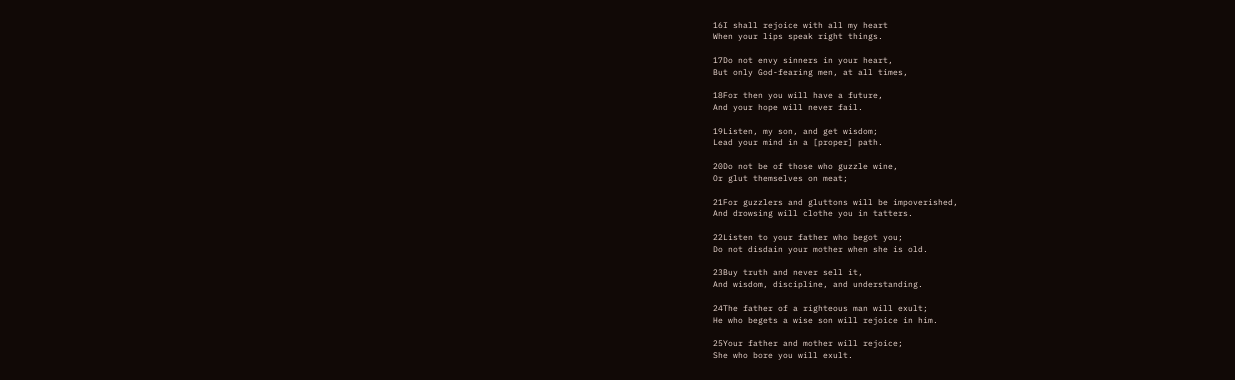16I shall rejoice with all my heart
When your lips speak right things.

17Do not envy sinners in your heart,
But only God-fearing men, at all times,

18For then you will have a future,
And your hope will never fail.

19Listen, my son, and get wisdom;
Lead your mind in a [proper] path.

20Do not be of those who guzzle wine,
Or glut themselves on meat;

21For guzzlers and gluttons will be impoverished,
And drowsing will clothe you in tatters.

22Listen to your father who begot you;
Do not disdain your mother when she is old.

23Buy truth and never sell it,
And wisdom, discipline, and understanding.

24The father of a righteous man will exult;
He who begets a wise son will rejoice in him.

25Your father and mother will rejoice;
She who bore you will exult.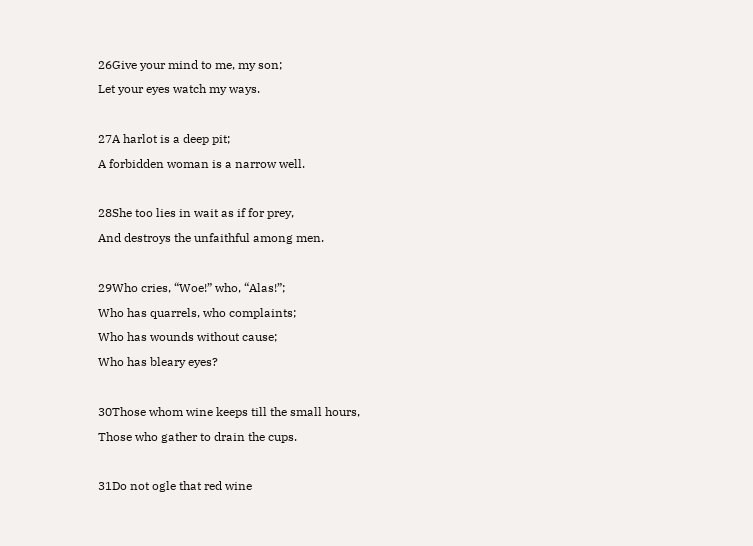26Give your mind to me, my son;
Let your eyes watch my ways.

27A harlot is a deep pit;
A forbidden woman is a narrow well.

28She too lies in wait as if for prey,
And destroys the unfaithful among men.

29Who cries, “Woe!” who, “Alas!”;
Who has quarrels, who complaints;
Who has wounds without cause;
Who has bleary eyes?

30Those whom wine keeps till the small hours,
Those who gather to drain the cups.

31Do not ogle that red wine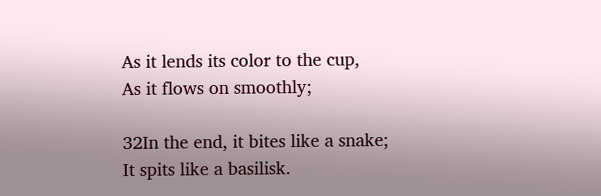As it lends its color to the cup,
As it flows on smoothly;

32In the end, it bites like a snake;
It spits like a basilisk.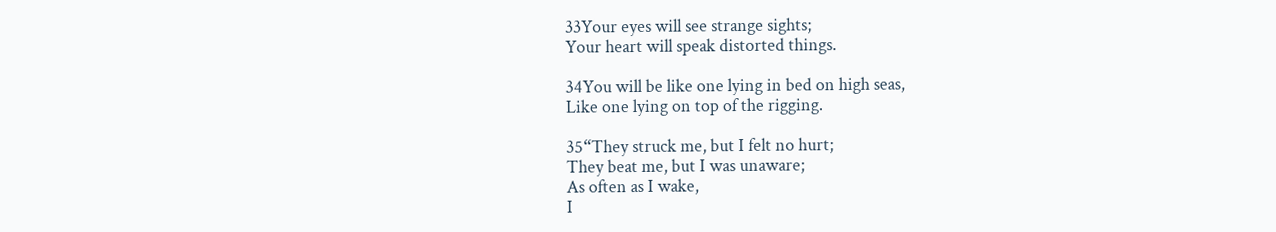33Your eyes will see strange sights;
Your heart will speak distorted things.

34You will be like one lying in bed on high seas,
Like one lying on top of the rigging.

35“They struck me, but I felt no hurt;
They beat me, but I was unaware;
As often as I wake,
I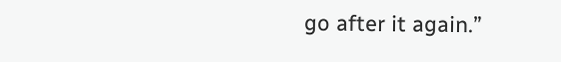go after it again.”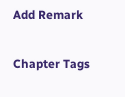Add Remark

Chapter Tags